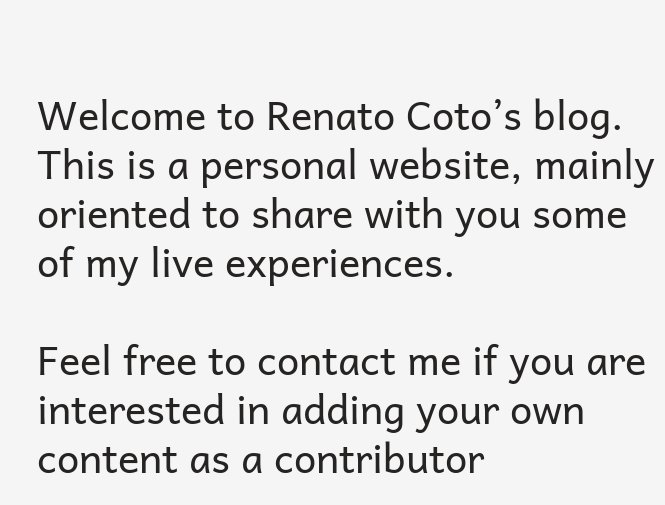Welcome to Renato Coto’s blog. This is a personal website, mainly oriented to share with you some of my live experiences.

Feel free to contact me if you are interested in adding your own content as a contributor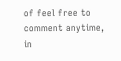of feel free to comment anytime, in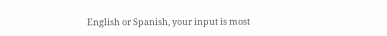English or Spanish, your input is most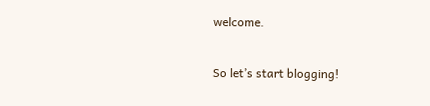welcome.

So let’s start blogging!